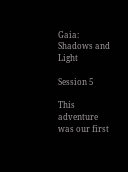Gaia: Shadows and Light

Session 5

This adventure was our first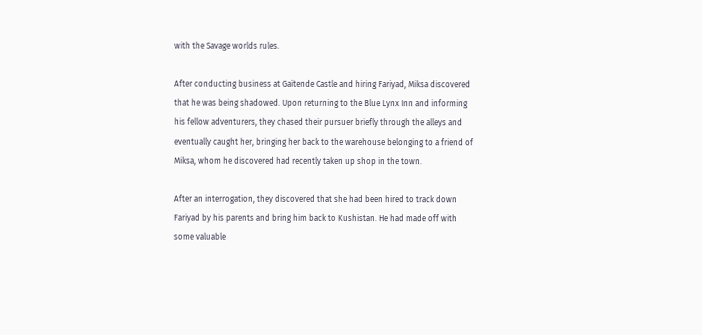with the Savage worlds rules.

After conducting business at Gaïtende Castle and hiring Fariyad, Miksa discovered that he was being shadowed. Upon returning to the Blue Lynx Inn and informing his fellow adventurers, they chased their pursuer briefly through the alleys and eventually caught her, bringing her back to the warehouse belonging to a friend of Miksa, whom he discovered had recently taken up shop in the town.

After an interrogation, they discovered that she had been hired to track down Fariyad by his parents and bring him back to Kushistan. He had made off with some valuable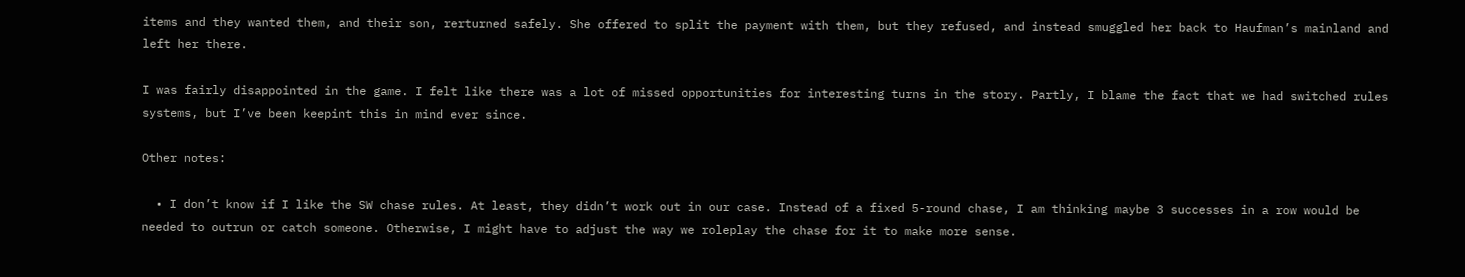items and they wanted them, and their son, rerturned safely. She offered to split the payment with them, but they refused, and instead smuggled her back to Haufman’s mainland and left her there.

I was fairly disappointed in the game. I felt like there was a lot of missed opportunities for interesting turns in the story. Partly, I blame the fact that we had switched rules systems, but I’ve been keepint this in mind ever since.

Other notes:

  • I don’t know if I like the SW chase rules. At least, they didn’t work out in our case. Instead of a fixed 5-round chase, I am thinking maybe 3 successes in a row would be needed to outrun or catch someone. Otherwise, I might have to adjust the way we roleplay the chase for it to make more sense.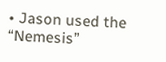• Jason used the “Nemesis”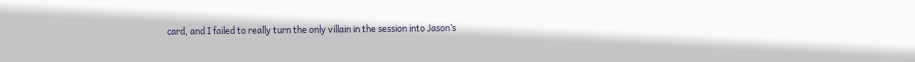card, and I failed to really turn the only villain in the session into Jason’s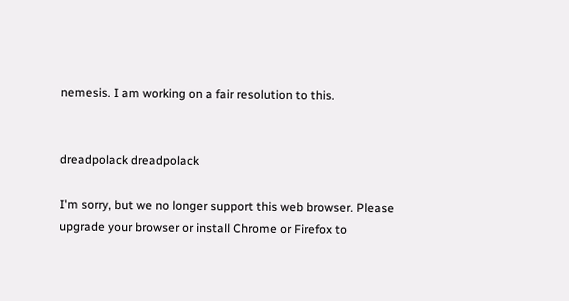nemesis. I am working on a fair resolution to this.


dreadpolack dreadpolack

I'm sorry, but we no longer support this web browser. Please upgrade your browser or install Chrome or Firefox to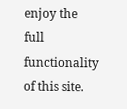enjoy the full functionality of this site.